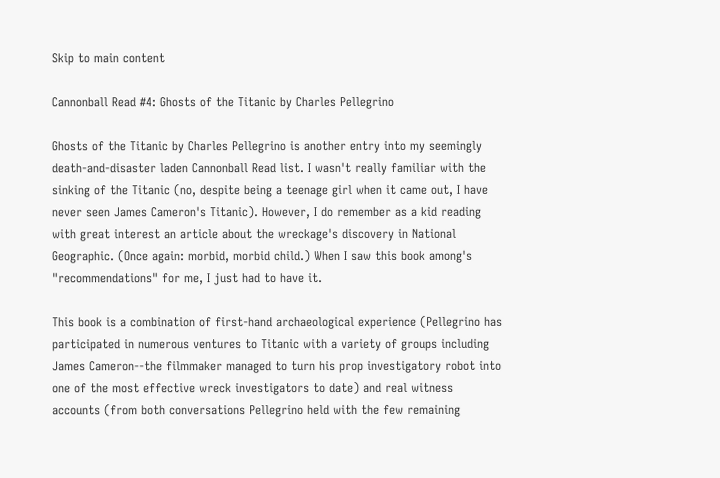Skip to main content

Cannonball Read #4: Ghosts of the Titanic by Charles Pellegrino

Ghosts of the Titanic by Charles Pellegrino is another entry into my seemingly death-and-disaster laden Cannonball Read list. I wasn't really familiar with the sinking of the Titanic (no, despite being a teenage girl when it came out, I have never seen James Cameron's Titanic). However, I do remember as a kid reading with great interest an article about the wreckage's discovery in National Geographic. (Once again: morbid, morbid child.) When I saw this book among's "recommendations" for me, I just had to have it.

This book is a combination of first-hand archaeological experience (Pellegrino has participated in numerous ventures to Titanic with a variety of groups including James Cameron--the filmmaker managed to turn his prop investigatory robot into one of the most effective wreck investigators to date) and real witness accounts (from both conversations Pellegrino held with the few remaining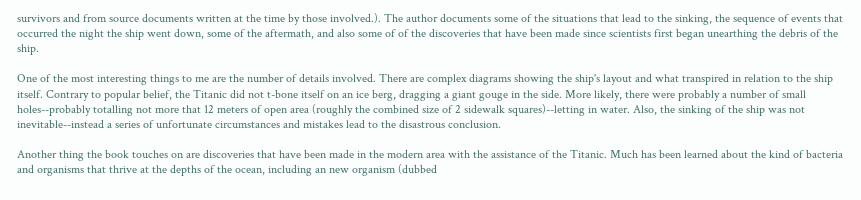survivors and from source documents written at the time by those involved.). The author documents some of the situations that lead to the sinking, the sequence of events that occurred the night the ship went down, some of the aftermath, and also some of of the discoveries that have been made since scientists first began unearthing the debris of the ship.

One of the most interesting things to me are the number of details involved. There are complex diagrams showing the ship's layout and what transpired in relation to the ship itself. Contrary to popular belief, the Titanic did not t-bone itself on an ice berg, dragging a giant gouge in the side. More likely, there were probably a number of small holes--probably totalling not more that 12 meters of open area (roughly the combined size of 2 sidewalk squares)--letting in water. Also, the sinking of the ship was not inevitable--instead a series of unfortunate circumstances and mistakes lead to the disastrous conclusion.

Another thing the book touches on are discoveries that have been made in the modern area with the assistance of the Titanic. Much has been learned about the kind of bacteria and organisms that thrive at the depths of the ocean, including an new organism (dubbed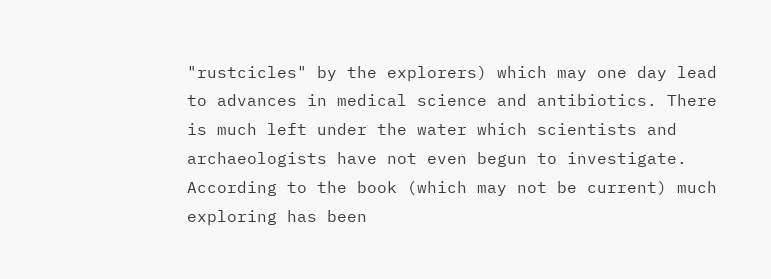"rustcicles" by the explorers) which may one day lead to advances in medical science and antibiotics. There is much left under the water which scientists and archaeologists have not even begun to investigate. According to the book (which may not be current) much exploring has been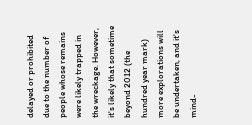delayed or prohibited due to the number of people whose remains were likely trapped in the wreckage. However, it's likely that sometime beyond 2012 (the hundred year mark) more explorations will be undertaken, and it's mind-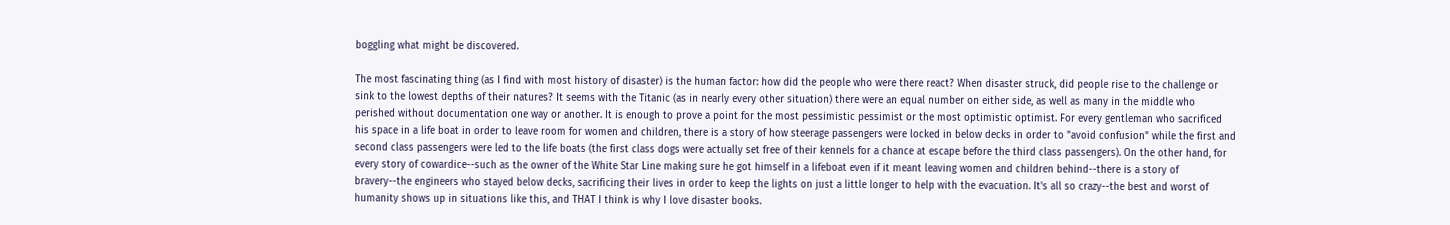boggling what might be discovered.

The most fascinating thing (as I find with most history of disaster) is the human factor: how did the people who were there react? When disaster struck, did people rise to the challenge or sink to the lowest depths of their natures? It seems with the Titanic (as in nearly every other situation) there were an equal number on either side, as well as many in the middle who perished without documentation one way or another. It is enough to prove a point for the most pessimistic pessimist or the most optimistic optimist. For every gentleman who sacrificed his space in a life boat in order to leave room for women and children, there is a story of how steerage passengers were locked in below decks in order to "avoid confusion" while the first and second class passengers were led to the life boats (the first class dogs were actually set free of their kennels for a chance at escape before the third class passengers). On the other hand, for every story of cowardice--such as the owner of the White Star Line making sure he got himself in a lifeboat even if it meant leaving women and children behind--there is a story of bravery--the engineers who stayed below decks, sacrificing their lives in order to keep the lights on just a little longer to help with the evacuation. It's all so crazy--the best and worst of humanity shows up in situations like this, and THAT I think is why I love disaster books.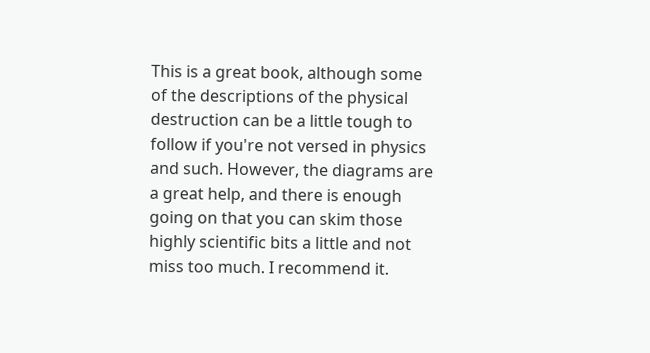This is a great book, although some of the descriptions of the physical destruction can be a little tough to follow if you're not versed in physics and such. However, the diagrams are a great help, and there is enough going on that you can skim those highly scientific bits a little and not miss too much. I recommend it.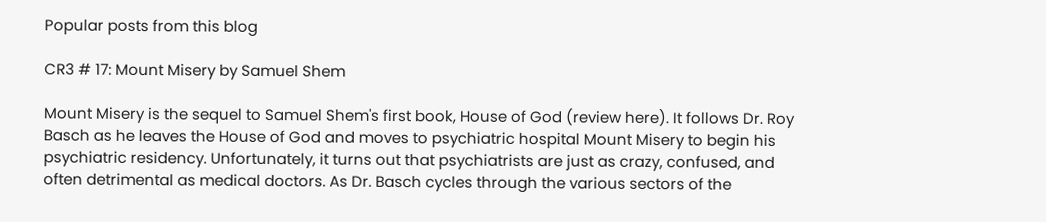Popular posts from this blog

CR3 # 17: Mount Misery by Samuel Shem

Mount Misery is the sequel to Samuel Shem's first book, House of God (review here). It follows Dr. Roy Basch as he leaves the House of God and moves to psychiatric hospital Mount Misery to begin his psychiatric residency. Unfortunately, it turns out that psychiatrists are just as crazy, confused, and often detrimental as medical doctors. As Dr. Basch cycles through the various sectors of the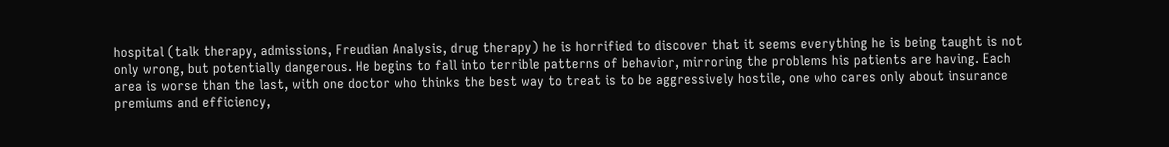hospital (talk therapy, admissions, Freudian Analysis, drug therapy) he is horrified to discover that it seems everything he is being taught is not only wrong, but potentially dangerous. He begins to fall into terrible patterns of behavior, mirroring the problems his patients are having. Each area is worse than the last, with one doctor who thinks the best way to treat is to be aggressively hostile, one who cares only about insurance premiums and efficiency,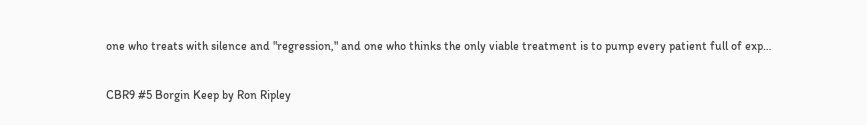one who treats with silence and "regression," and one who thinks the only viable treatment is to pump every patient full of exp…

CBR9 #5 Borgin Keep by Ron Ripley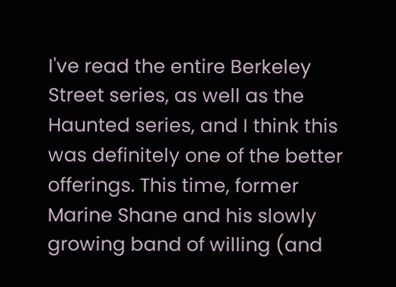I've read the entire Berkeley Street series, as well as the Haunted series, and I think this was definitely one of the better offerings. This time, former Marine Shane and his slowly growing band of willing (and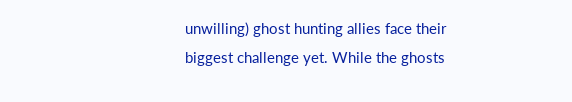unwilling) ghost hunting allies face their biggest challenge yet. While the ghosts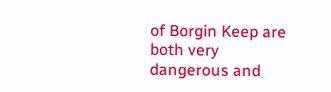of Borgin Keep are both very dangerous and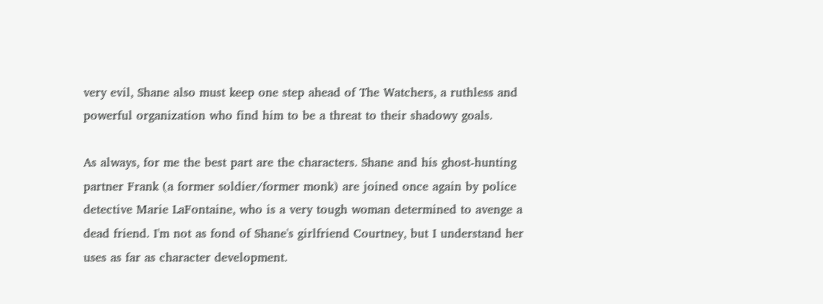very evil, Shane also must keep one step ahead of The Watchers, a ruthless and powerful organization who find him to be a threat to their shadowy goals.

As always, for me the best part are the characters. Shane and his ghost-hunting partner Frank (a former soldier/former monk) are joined once again by police detective Marie LaFontaine, who is a very tough woman determined to avenge a dead friend. I'm not as fond of Shane's girlfriend Courtney, but I understand her uses as far as character development.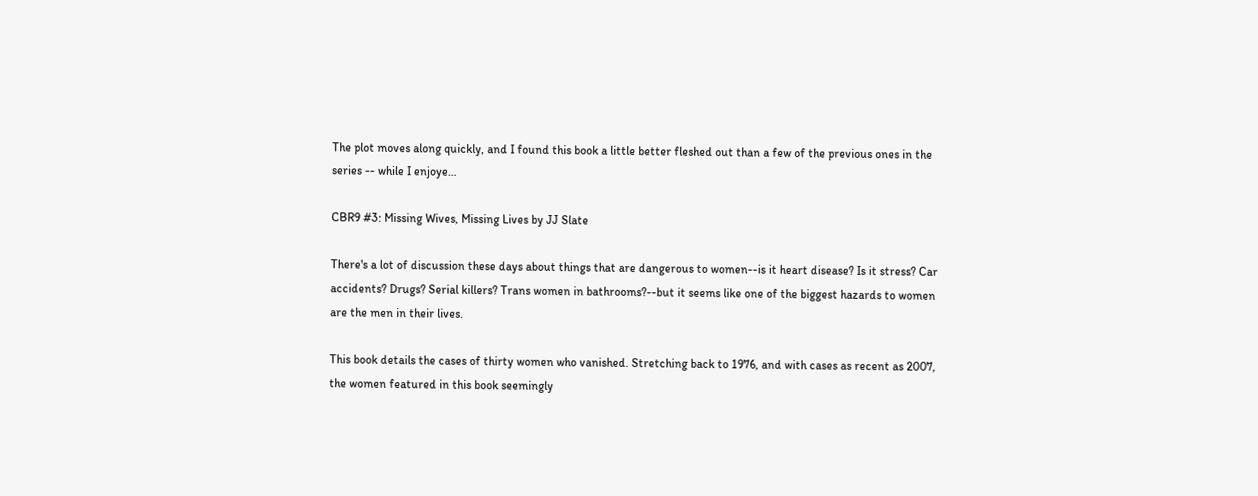The plot moves along quickly, and I found this book a little better fleshed out than a few of the previous ones in the series -- while I enjoye…

CBR9 #3: Missing Wives, Missing Lives by JJ Slate

There's a lot of discussion these days about things that are dangerous to women--is it heart disease? Is it stress? Car accidents? Drugs? Serial killers? Trans women in bathrooms?--but it seems like one of the biggest hazards to women are the men in their lives.

This book details the cases of thirty women who vanished. Stretching back to 1976, and with cases as recent as 2007, the women featured in this book seemingly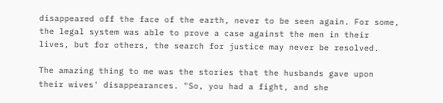disappeared off the face of the earth, never to be seen again. For some, the legal system was able to prove a case against the men in their lives, but for others, the search for justice may never be resolved.

The amazing thing to me was the stories that the husbands gave upon their wives' disappearances. "So, you had a fight, and she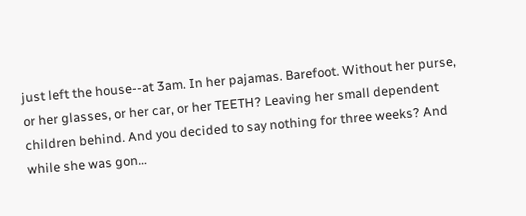just left the house--at 3am. In her pajamas. Barefoot. Without her purse, or her glasses, or her car, or her TEETH? Leaving her small dependent children behind. And you decided to say nothing for three weeks? And while she was gon…